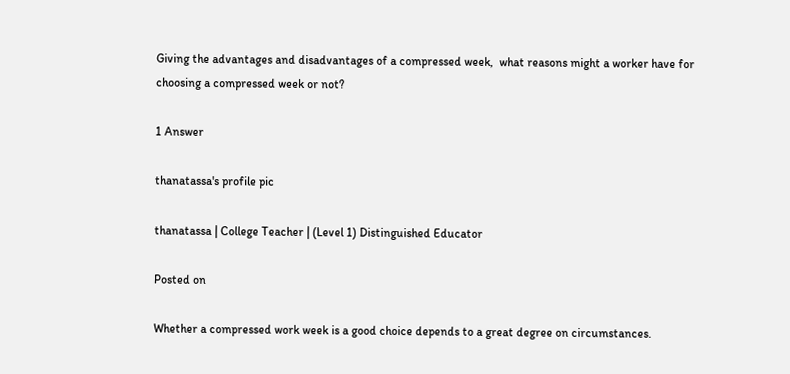Giving the advantages and disadvantages of a compressed week,  what reasons might a worker have for choosing a compressed week or not?

1 Answer

thanatassa's profile pic

thanatassa | College Teacher | (Level 1) Distinguished Educator

Posted on

Whether a compressed work week is a good choice depends to a great degree on circumstances.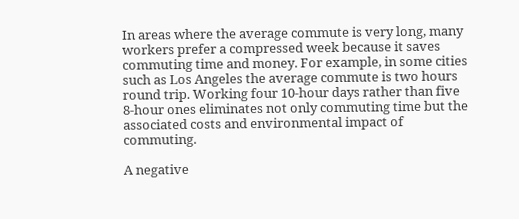In areas where the average commute is very long, many workers prefer a compressed week because it saves commuting time and money. For example, in some cities such as Los Angeles the average commute is two hours round trip. Working four 10-hour days rather than five 8-hour ones eliminates not only commuting time but the associated costs and environmental impact of commuting.

A negative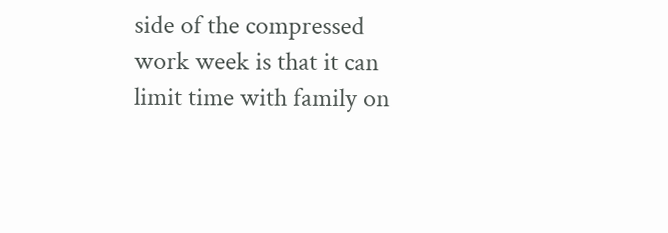side of the compressed work week is that it can limit time with family on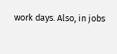work days. Also, in jobs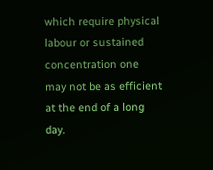which require physical labour or sustained concentration one may not be as efficient at the end of a long day.